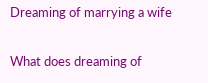Dreaming of marrying a wife

What does dreaming of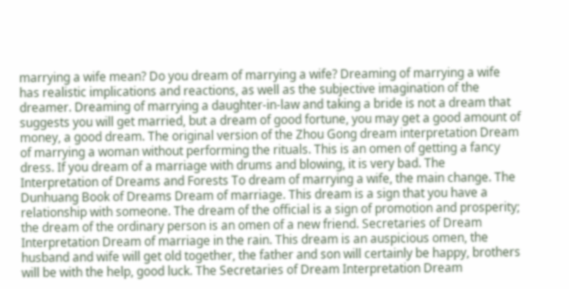marrying a wife mean? Do you dream of marrying a wife? Dreaming of marrying a wife has realistic implications and reactions, as well as the subjective imagination of the dreamer. Dreaming of marrying a daughter-in-law and taking a bride is not a dream that suggests you will get married, but a dream of good fortune, you may get a good amount of money, a good dream. The original version of the Zhou Gong dream interpretation Dream of marrying a woman without performing the rituals. This is an omen of getting a fancy dress. If you dream of a marriage with drums and blowing, it is very bad. The Interpretation of Dreams and Forests To dream of marrying a wife, the main change. The Dunhuang Book of Dreams Dream of marriage. This dream is a sign that you have a relationship with someone. The dream of the official is a sign of promotion and prosperity; the dream of the ordinary person is an omen of a new friend. Secretaries of Dream Interpretation Dream of marriage in the rain. This dream is an auspicious omen, the husband and wife will get old together, the father and son will certainly be happy, brothers will be with the help, good luck. The Secretaries of Dream Interpretation Dream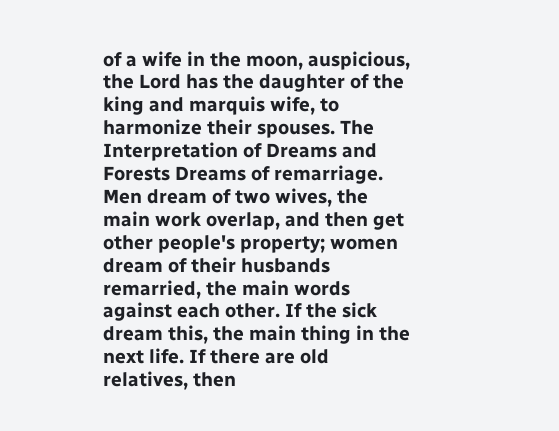of a wife in the moon, auspicious, the Lord has the daughter of the king and marquis wife, to harmonize their spouses. The Interpretation of Dreams and Forests Dreams of remarriage. Men dream of two wives, the main work overlap, and then get other people's property; women dream of their husbands remarried, the main words against each other. If the sick dream this, the main thing in the next life. If there are old relatives, then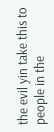the evil yin take this to people in the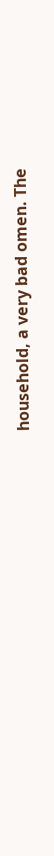household, a very bad omen. The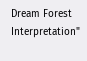Dream Forest Interpretation"